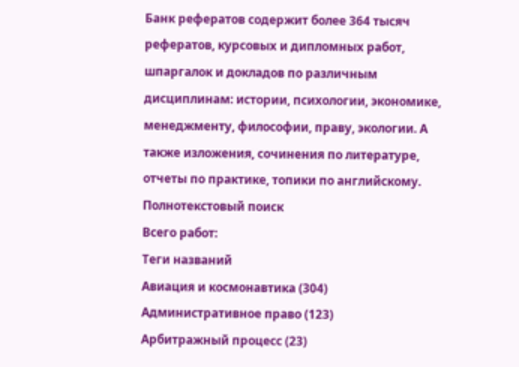Банк рефератов содержит более 364 тысяч рефератов, курсовых и дипломных работ, шпаргалок и докладов по различным дисциплинам: истории, психологии, экономике, менеджменту, философии, праву, экологии. А также изложения, сочинения по литературе, отчеты по практике, топики по английскому.
Полнотекстовый поиск
Всего работ:
Теги названий
Авиация и космонавтика (304)
Административное право (123)
Арбитражный процесс (23)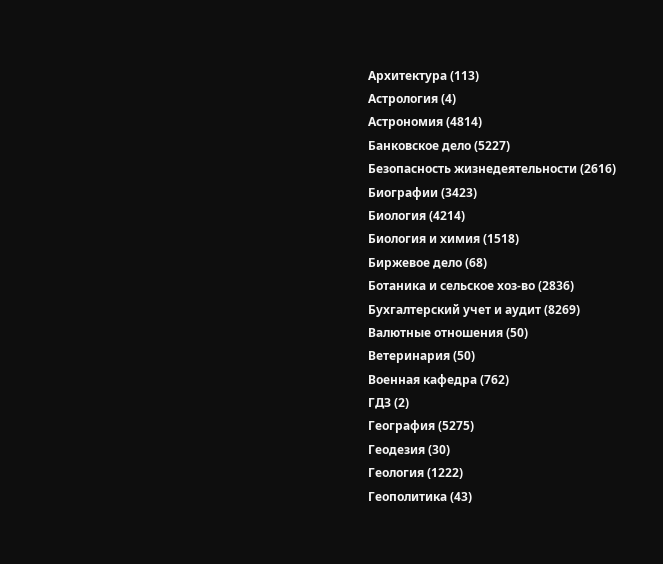Архитектура (113)
Астрология (4)
Астрономия (4814)
Банковское дело (5227)
Безопасность жизнедеятельности (2616)
Биографии (3423)
Биология (4214)
Биология и химия (1518)
Биржевое дело (68)
Ботаника и сельское хоз-во (2836)
Бухгалтерский учет и аудит (8269)
Валютные отношения (50)
Ветеринария (50)
Военная кафедра (762)
ГДЗ (2)
География (5275)
Геодезия (30)
Геология (1222)
Геополитика (43)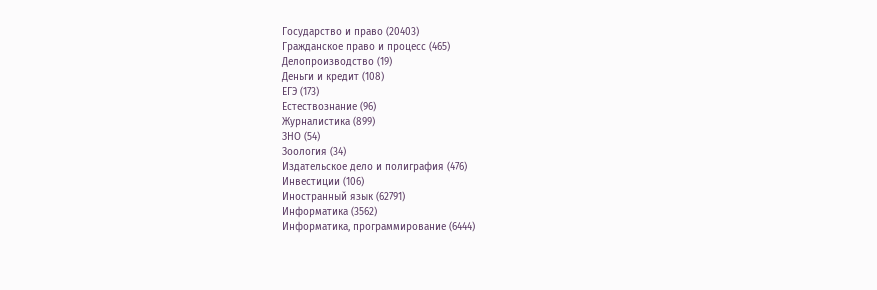Государство и право (20403)
Гражданское право и процесс (465)
Делопроизводство (19)
Деньги и кредит (108)
ЕГЭ (173)
Естествознание (96)
Журналистика (899)
ЗНО (54)
Зоология (34)
Издательское дело и полиграфия (476)
Инвестиции (106)
Иностранный язык (62791)
Информатика (3562)
Информатика, программирование (6444)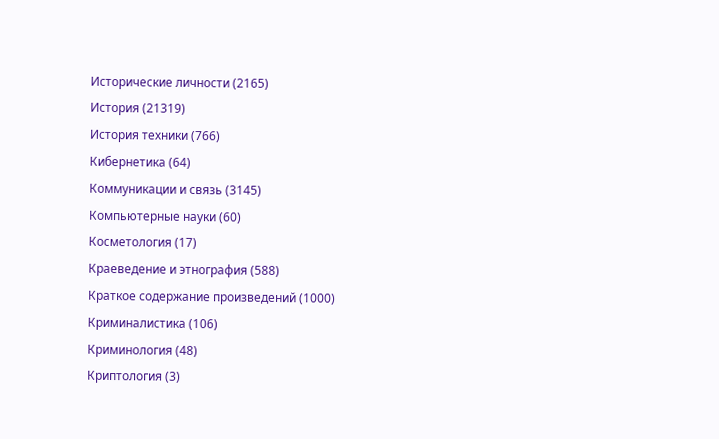Исторические личности (2165)
История (21319)
История техники (766)
Кибернетика (64)
Коммуникации и связь (3145)
Компьютерные науки (60)
Косметология (17)
Краеведение и этнография (588)
Краткое содержание произведений (1000)
Криминалистика (106)
Криминология (48)
Криптология (3)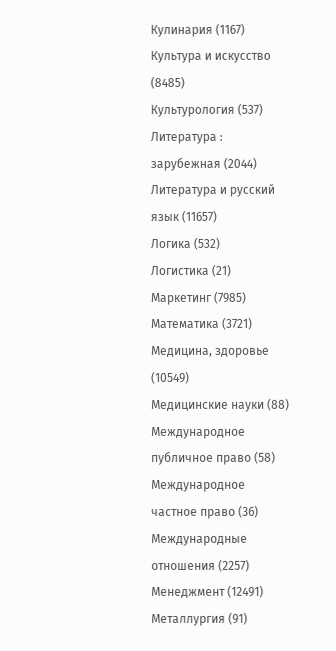Кулинария (1167)
Культура и искусство (8485)
Культурология (537)
Литература : зарубежная (2044)
Литература и русский язык (11657)
Логика (532)
Логистика (21)
Маркетинг (7985)
Математика (3721)
Медицина, здоровье (10549)
Медицинские науки (88)
Международное публичное право (58)
Международное частное право (36)
Международные отношения (2257)
Менеджмент (12491)
Металлургия (91)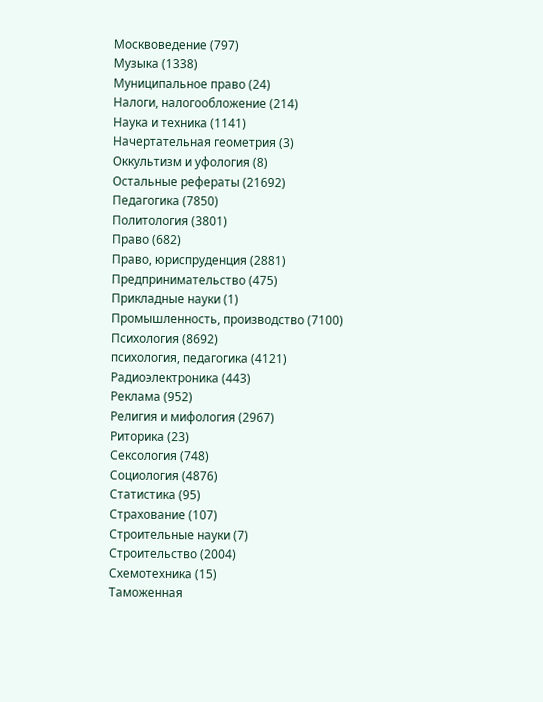Москвоведение (797)
Музыка (1338)
Муниципальное право (24)
Налоги, налогообложение (214)
Наука и техника (1141)
Начертательная геометрия (3)
Оккультизм и уфология (8)
Остальные рефераты (21692)
Педагогика (7850)
Политология (3801)
Право (682)
Право, юриспруденция (2881)
Предпринимательство (475)
Прикладные науки (1)
Промышленность, производство (7100)
Психология (8692)
психология, педагогика (4121)
Радиоэлектроника (443)
Реклама (952)
Религия и мифология (2967)
Риторика (23)
Сексология (748)
Социология (4876)
Статистика (95)
Страхование (107)
Строительные науки (7)
Строительство (2004)
Схемотехника (15)
Таможенная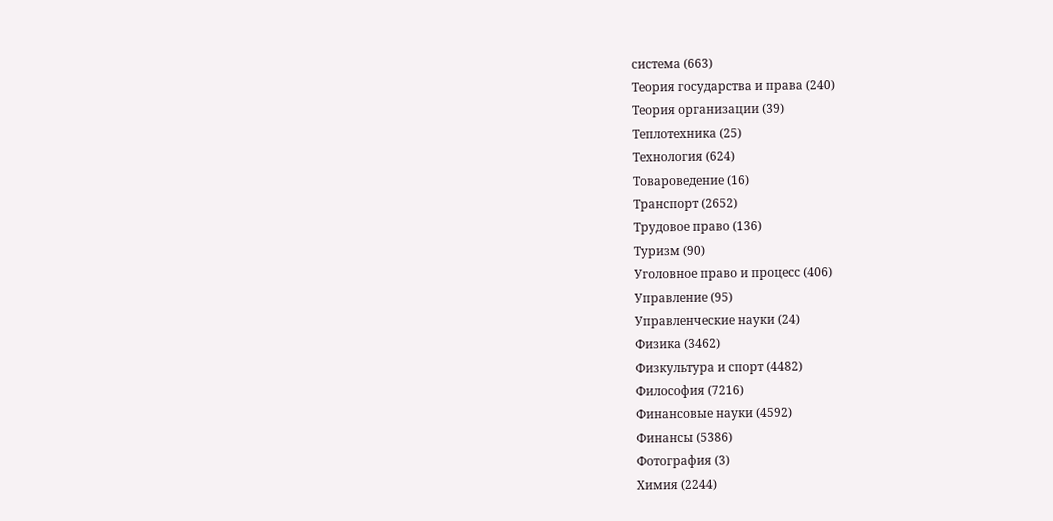система (663)
Теория государства и права (240)
Теория организации (39)
Теплотехника (25)
Технология (624)
Товароведение (16)
Транспорт (2652)
Трудовое право (136)
Туризм (90)
Уголовное право и процесс (406)
Управление (95)
Управленческие науки (24)
Физика (3462)
Физкультура и спорт (4482)
Философия (7216)
Финансовые науки (4592)
Финансы (5386)
Фотография (3)
Химия (2244)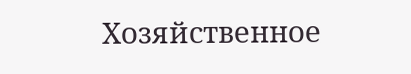Хозяйственное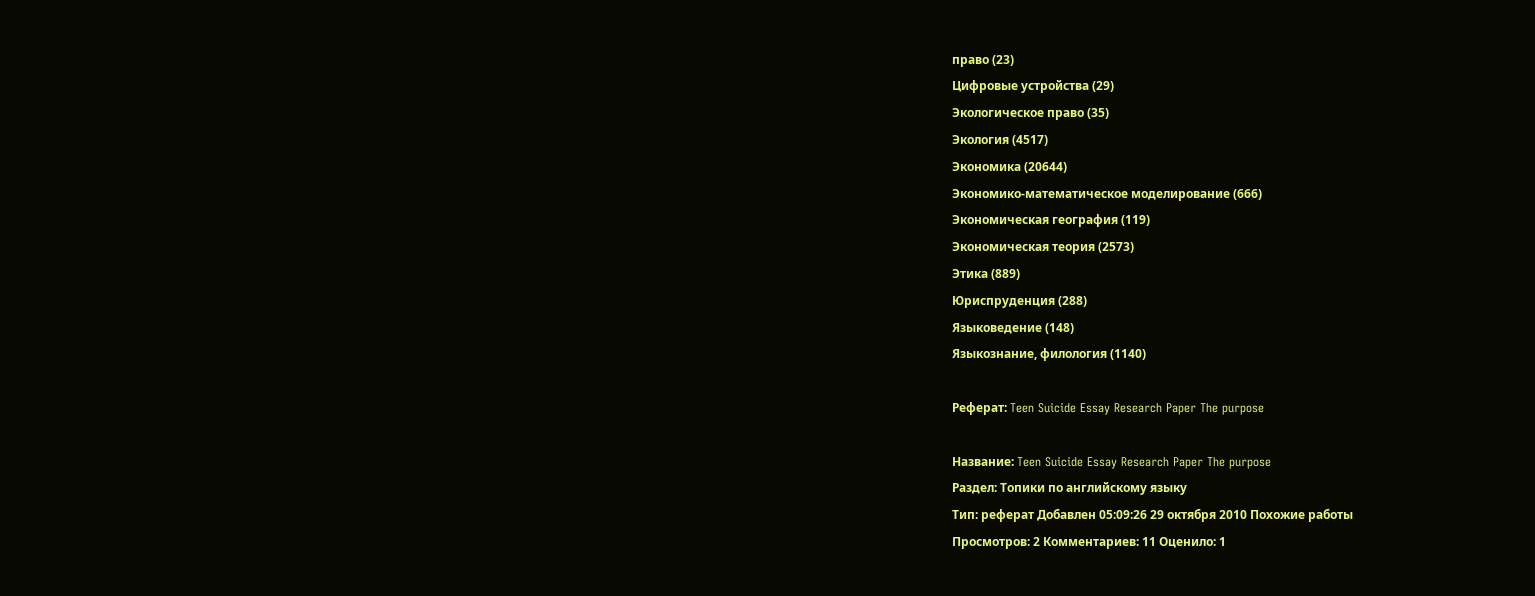право (23)
Цифровые устройства (29)
Экологическое право (35)
Экология (4517)
Экономика (20644)
Экономико-математическое моделирование (666)
Экономическая география (119)
Экономическая теория (2573)
Этика (889)
Юриспруденция (288)
Языковедение (148)
Языкознание, филология (1140)

Реферат: Teen Suicide Essay Research Paper The purpose

Название: Teen Suicide Essay Research Paper The purpose
Раздел: Топики по английскому языку
Тип: реферат Добавлен 05:09:26 29 октября 2010 Похожие работы
Просмотров: 2 Комментариев: 11 Оценило: 1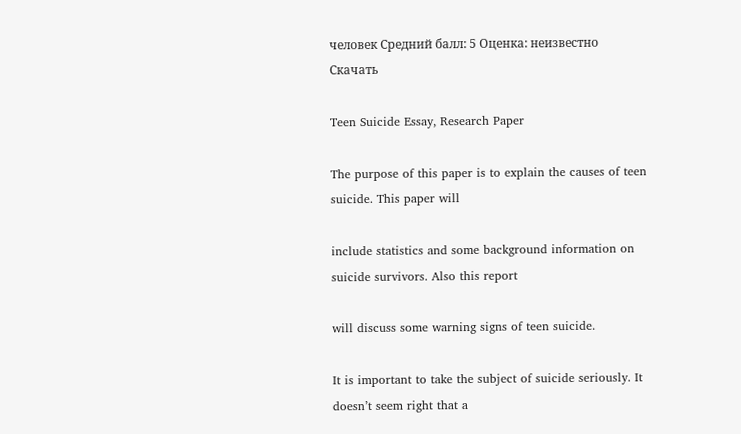человек Средний балл: 5 Оценка: неизвестно     Скачать

Teen Suicide Essay, Research Paper

The purpose of this paper is to explain the causes of teen suicide. This paper will

include statistics and some background information on suicide survivors. Also this report

will discuss some warning signs of teen suicide.

It is important to take the subject of suicide seriously. It doesn’t seem right that a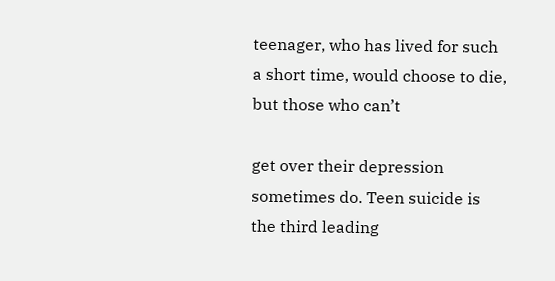teenager, who has lived for such a short time, would choose to die, but those who can’t

get over their depression sometimes do. Teen suicide is the third leading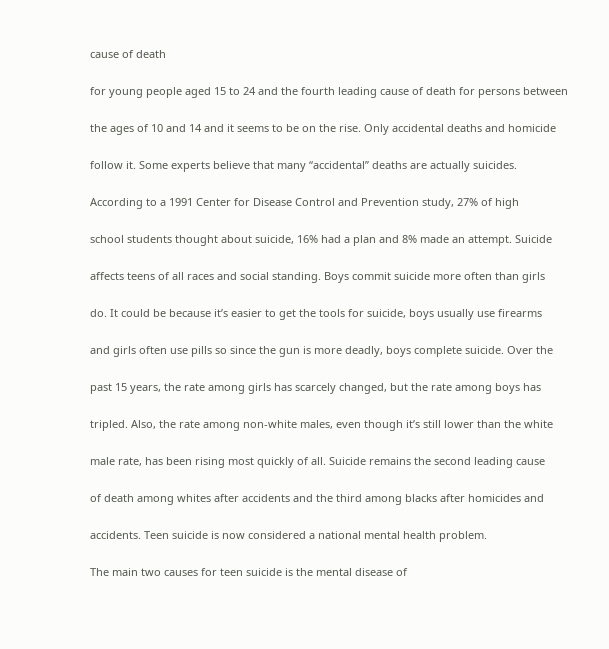cause of death

for young people aged 15 to 24 and the fourth leading cause of death for persons between

the ages of 10 and 14 and it seems to be on the rise. Only accidental deaths and homicide

follow it. Some experts believe that many “accidental” deaths are actually suicides.

According to a 1991 Center for Disease Control and Prevention study, 27% of high

school students thought about suicide, 16% had a plan and 8% made an attempt. Suicide

affects teens of all races and social standing. Boys commit suicide more often than girls

do. It could be because it’s easier to get the tools for suicide, boys usually use firearms

and girls often use pills so since the gun is more deadly, boys complete suicide. Over the

past 15 years, the rate among girls has scarcely changed, but the rate among boys has

tripled. Also, the rate among non-white males, even though it’s still lower than the white

male rate, has been rising most quickly of all. Suicide remains the second leading cause

of death among whites after accidents and the third among blacks after homicides and

accidents. Teen suicide is now considered a national mental health problem.

The main two causes for teen suicide is the mental disease of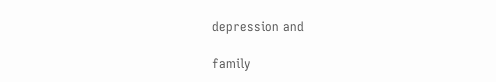depression and

family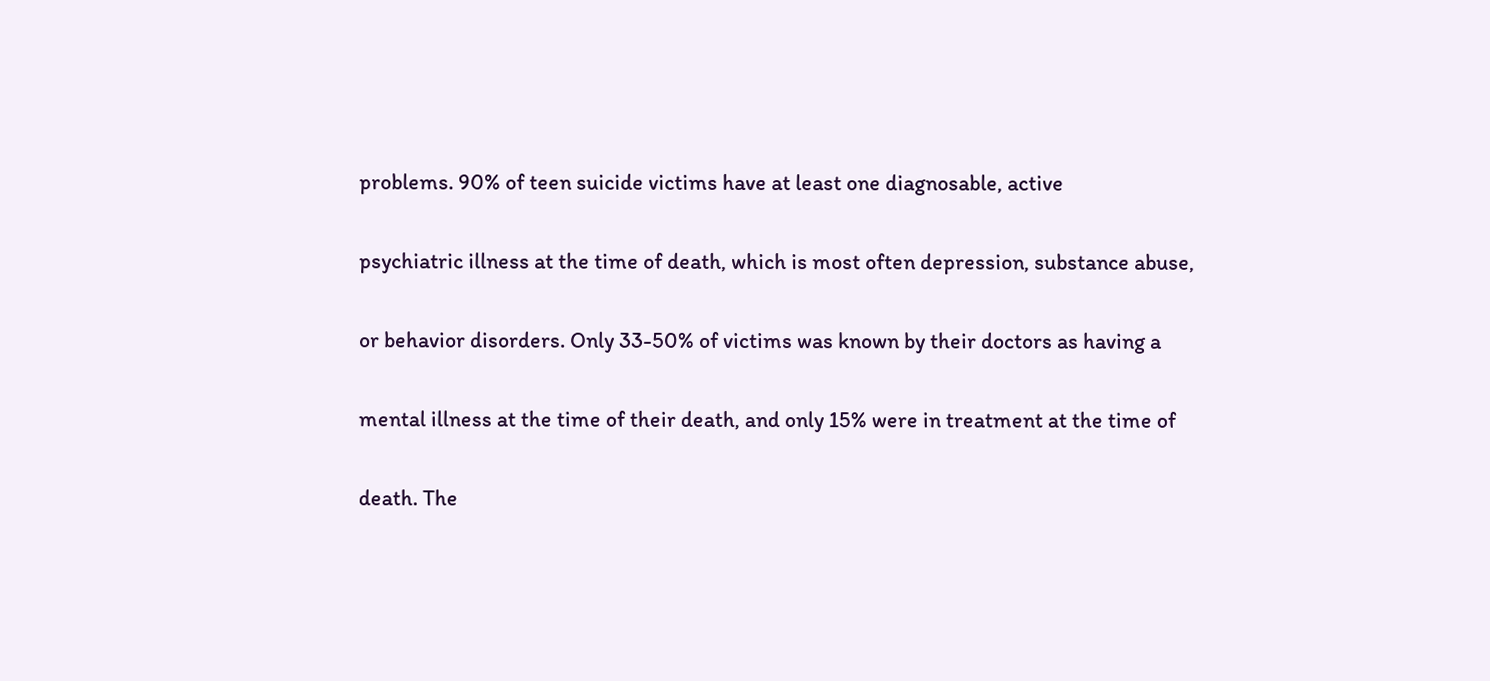problems. 90% of teen suicide victims have at least one diagnosable, active

psychiatric illness at the time of death, which is most often depression, substance abuse,

or behavior disorders. Only 33-50% of victims was known by their doctors as having a

mental illness at the time of their death, and only 15% were in treatment at the time of

death. The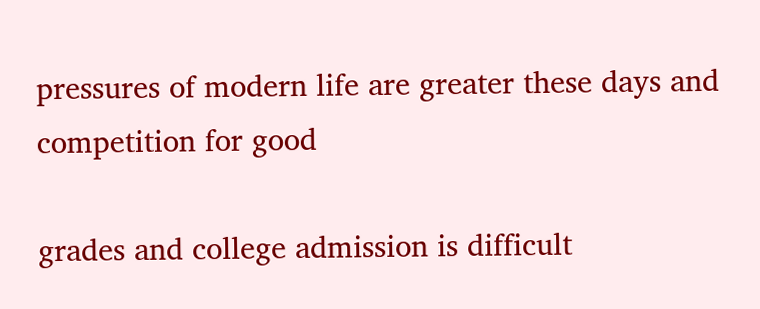pressures of modern life are greater these days and competition for good

grades and college admission is difficult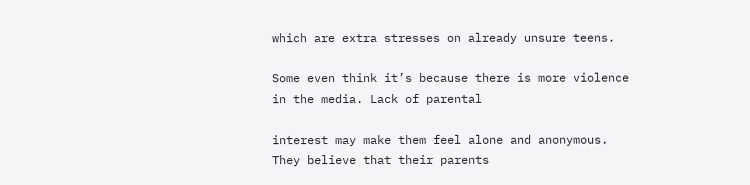which are extra stresses on already unsure teens.

Some even think it’s because there is more violence in the media. Lack of parental

interest may make them feel alone and anonymous. They believe that their parents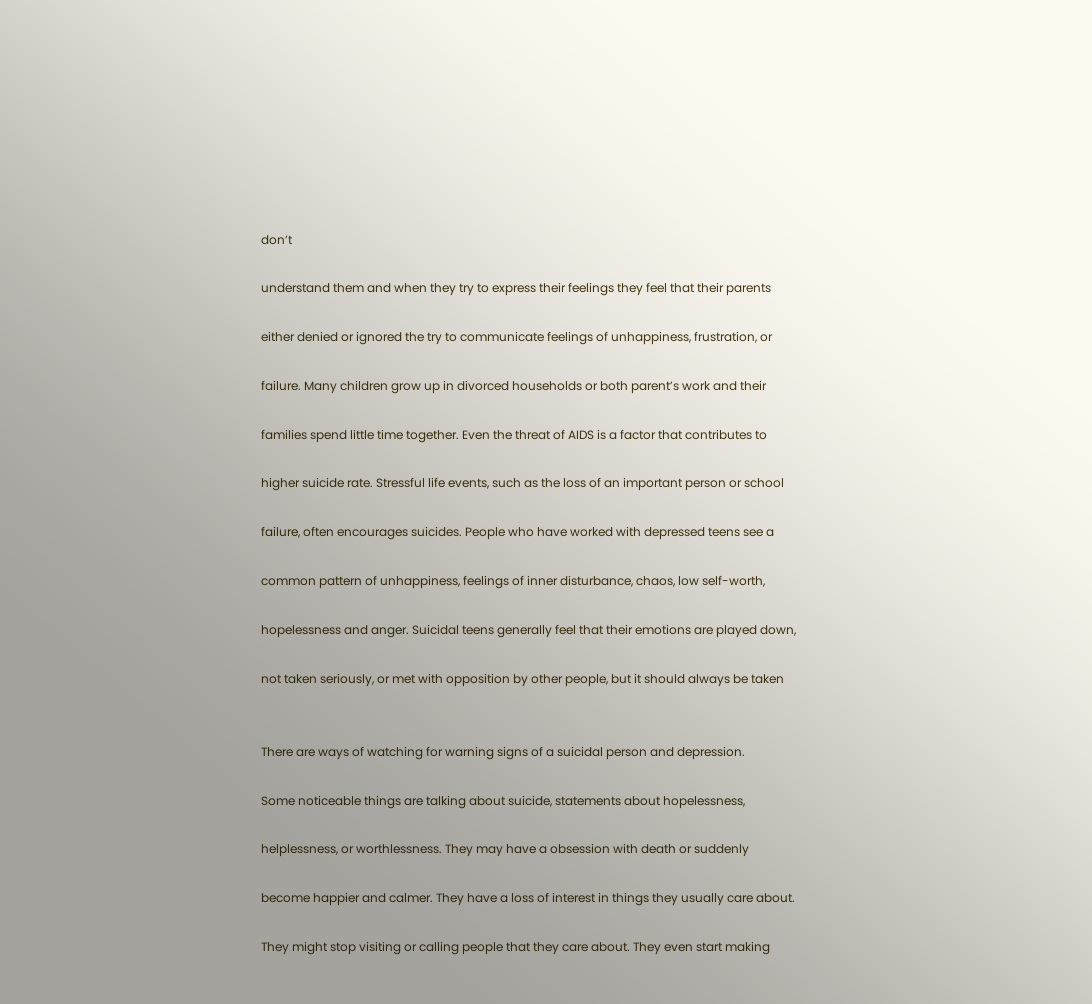don’t

understand them and when they try to express their feelings they feel that their parents

either denied or ignored the try to communicate feelings of unhappiness, frustration, or

failure. Many children grow up in divorced households or both parent’s work and their

families spend little time together. Even the threat of AIDS is a factor that contributes to

higher suicide rate. Stressful life events, such as the loss of an important person or school

failure, often encourages suicides. People who have worked with depressed teens see a

common pattern of unhappiness, feelings of inner disturbance, chaos, low self-worth,

hopelessness and anger. Suicidal teens generally feel that their emotions are played down,

not taken seriously, or met with opposition by other people, but it should always be taken


There are ways of watching for warning signs of a suicidal person and depression.

Some noticeable things are talking about suicide, statements about hopelessness,

helplessness, or worthlessness. They may have a obsession with death or suddenly

become happier and calmer. They have a loss of interest in things they usually care about.

They might stop visiting or calling people that they care about. They even start making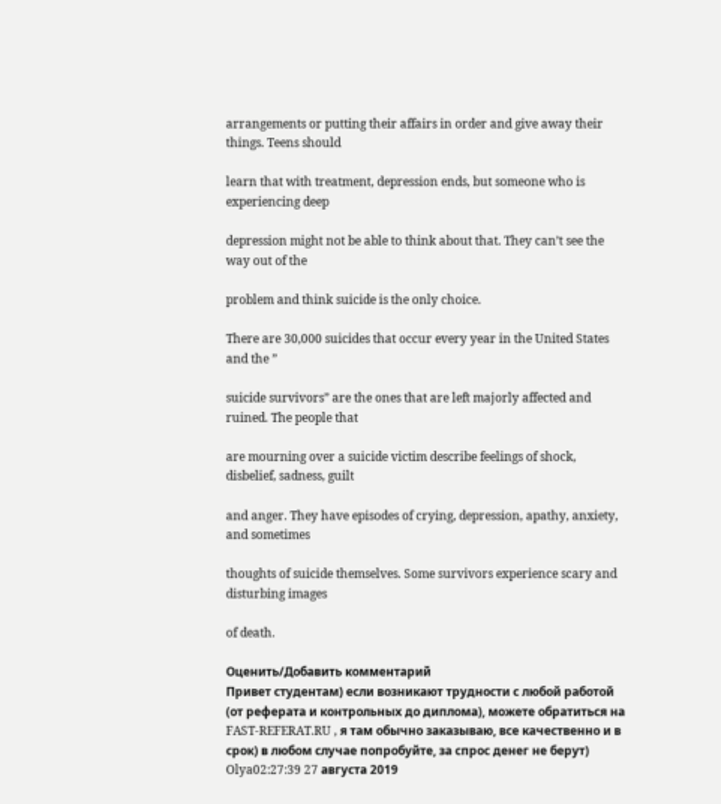arrangements or putting their affairs in order and give away their things. Teens should

learn that with treatment, depression ends, but someone who is experiencing deep

depression might not be able to think about that. They can’t see the way out of the

problem and think suicide is the only choice.

There are 30,000 suicides that occur every year in the United States and the ”

suicide survivors” are the ones that are left majorly affected and ruined. The people that

are mourning over a suicide victim describe feelings of shock, disbelief, sadness, guilt

and anger. They have episodes of crying, depression, apathy, anxiety, and sometimes

thoughts of suicide themselves. Some survivors experience scary and disturbing images

of death.

Оценить/Добавить комментарий
Привет студентам) если возникают трудности с любой работой (от реферата и контрольных до диплома), можете обратиться на FAST-REFERAT.RU , я там обычно заказываю, все качественно и в срок) в любом случае попробуйте, за спрос денег не берут)
Olya02:27:39 27 августа 2019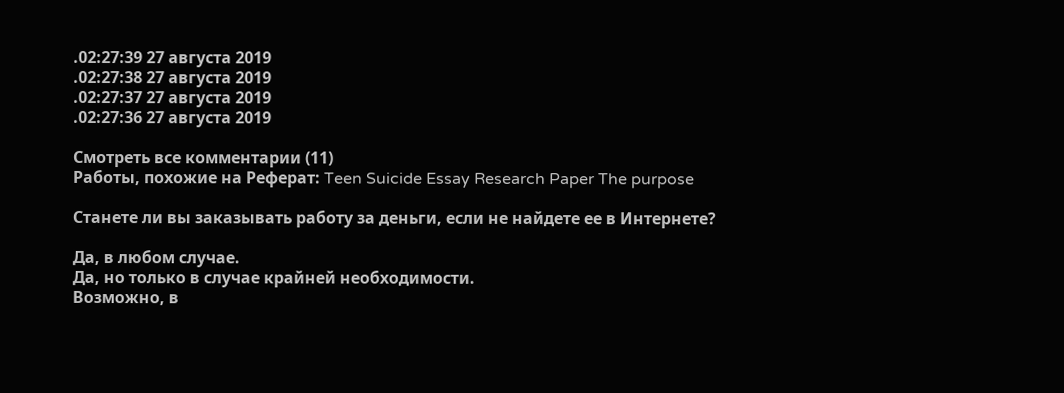.02:27:39 27 августа 2019
.02:27:38 27 августа 2019
.02:27:37 27 августа 2019
.02:27:36 27 августа 2019

Смотреть все комментарии (11)
Работы, похожие на Реферат: Teen Suicide Essay Research Paper The purpose

Станете ли вы заказывать работу за деньги, если не найдете ее в Интернете?

Да, в любом случае.
Да, но только в случае крайней необходимости.
Возможно, в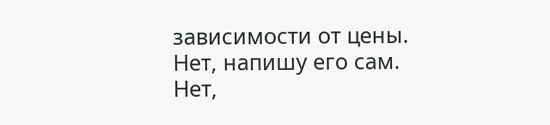зависимости от цены.
Нет, напишу его сам.
Нет,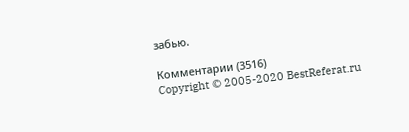забью.

Комментарии (3516)
Copyright © 2005-2020 BestReferat.ru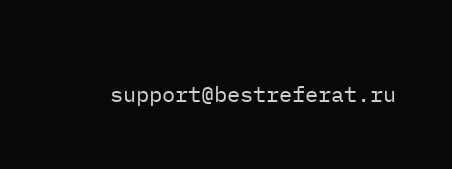support@bestreferat.ru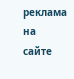реклама на сайте